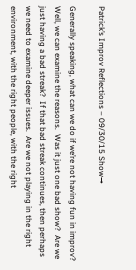Patrick’s Improv Reflections – 09/30/15 Show→

Generally speaking, what can we do if we’re not having fun in improv?  Well, we can examine the reasons.  Was it just one bad show?  Are we just having a bad streak?  If that bad streak continues, then perhaps we need to examine deeper issues.  Are we not playing in the right environment, with the right people, with the right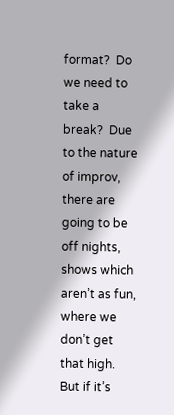format?  Do we need to take a break?  Due to the nature of improv, there are going to be off nights, shows which aren’t as fun, where we don’t get that high.  But if it’s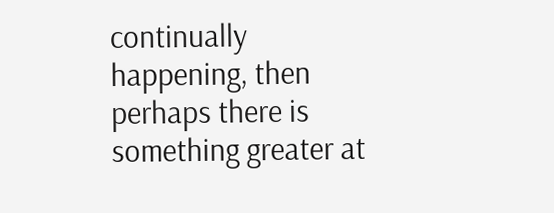continually happening, then perhaps there is something greater at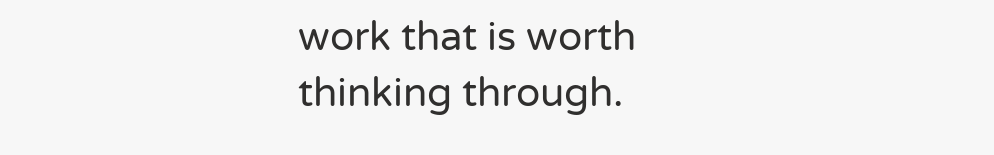work that is worth thinking through.